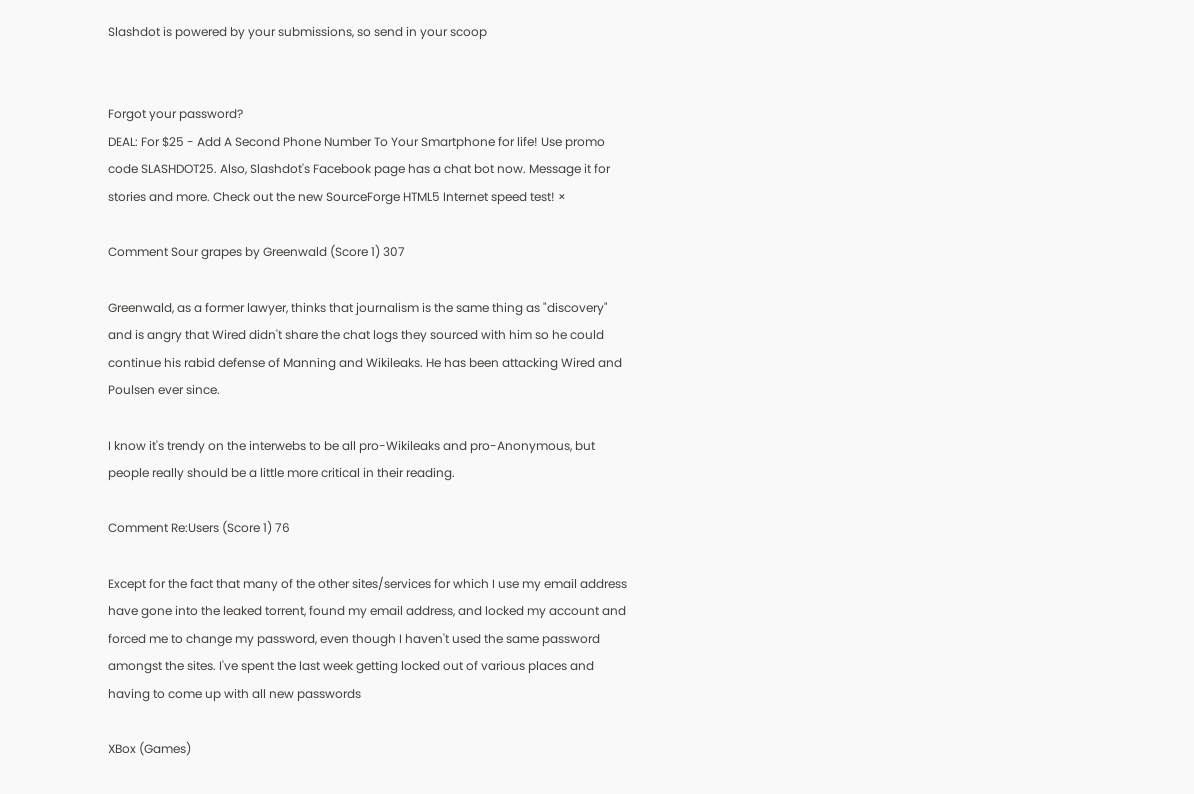Slashdot is powered by your submissions, so send in your scoop


Forgot your password?
DEAL: For $25 - Add A Second Phone Number To Your Smartphone for life! Use promo code SLASHDOT25. Also, Slashdot's Facebook page has a chat bot now. Message it for stories and more. Check out the new SourceForge HTML5 Internet speed test! ×

Comment Sour grapes by Greenwald (Score 1) 307

Greenwald, as a former lawyer, thinks that journalism is the same thing as "discovery" and is angry that Wired didn't share the chat logs they sourced with him so he could continue his rabid defense of Manning and Wikileaks. He has been attacking Wired and Poulsen ever since.

I know it's trendy on the interwebs to be all pro-Wikileaks and pro-Anonymous, but people really should be a little more critical in their reading.

Comment Re:Users (Score 1) 76

Except for the fact that many of the other sites/services for which I use my email address have gone into the leaked torrent, found my email address, and locked my account and forced me to change my password, even though I haven't used the same password amongst the sites. I've spent the last week getting locked out of various places and having to come up with all new passwords

XBox (Games)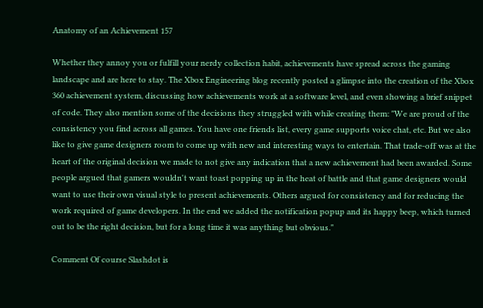Anatomy of an Achievement 157

Whether they annoy you or fulfill your nerdy collection habit, achievements have spread across the gaming landscape and are here to stay. The Xbox Engineering blog recently posted a glimpse into the creation of the Xbox 360 achievement system, discussing how achievements work at a software level, and even showing a brief snippet of code. They also mention some of the decisions they struggled with while creating them: "We are proud of the consistency you find across all games. You have one friends list, every game supports voice chat, etc. But we also like to give game designers room to come up with new and interesting ways to entertain. That trade-off was at the heart of the original decision we made to not give any indication that a new achievement had been awarded. Some people argued that gamers wouldn't want toast popping up in the heat of battle and that game designers would want to use their own visual style to present achievements. Others argued for consistency and for reducing the work required of game developers. In the end we added the notification popup and its happy beep, which turned out to be the right decision, but for a long time it was anything but obvious."

Comment Of course Slashdot is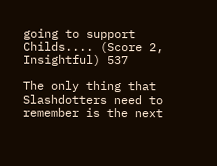going to support Childs.... (Score 2, Insightful) 537

The only thing that Slashdotters need to remember is the next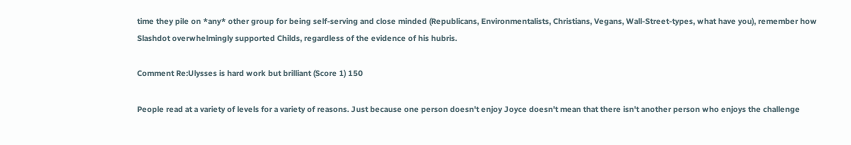time they pile on *any* other group for being self-serving and close minded (Republicans, Environmentalists, Christians, Vegans, Wall-Street-types, what have you), remember how Slashdot overwhelmingly supported Childs, regardless of the evidence of his hubris.

Comment Re:Ulysses is hard work but brilliant (Score 1) 150

People read at a variety of levels for a variety of reasons. Just because one person doesn't enjoy Joyce doesn't mean that there isn't another person who enjoys the challenge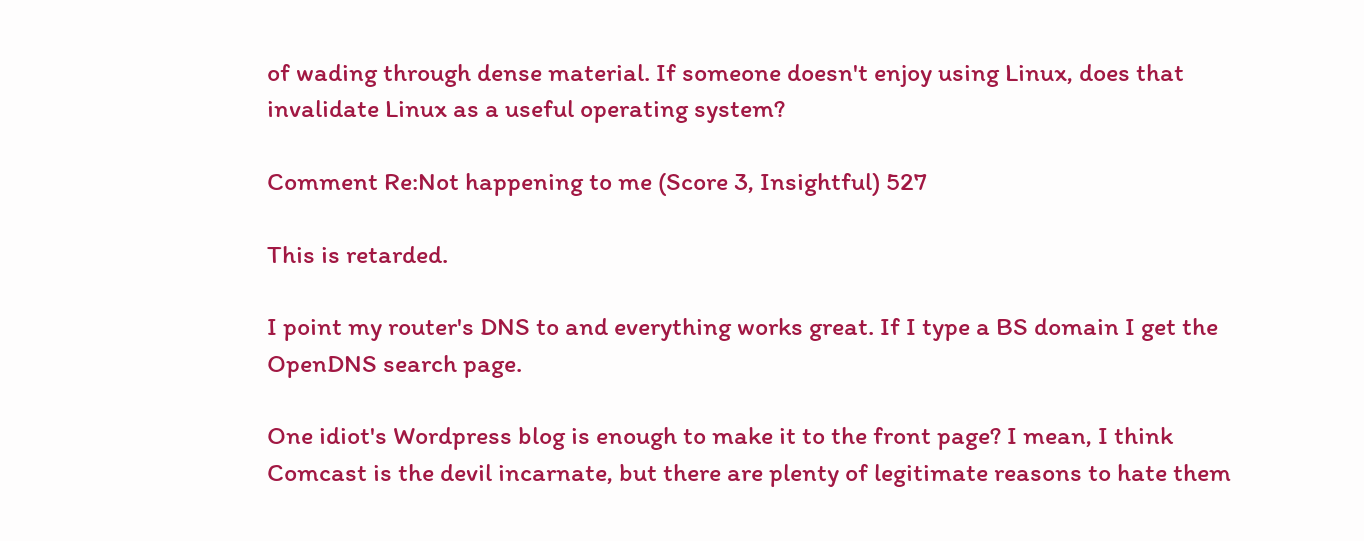of wading through dense material. If someone doesn't enjoy using Linux, does that invalidate Linux as a useful operating system?

Comment Re:Not happening to me (Score 3, Insightful) 527

This is retarded.

I point my router's DNS to and everything works great. If I type a BS domain I get the OpenDNS search page.

One idiot's Wordpress blog is enough to make it to the front page? I mean, I think Comcast is the devil incarnate, but there are plenty of legitimate reasons to hate them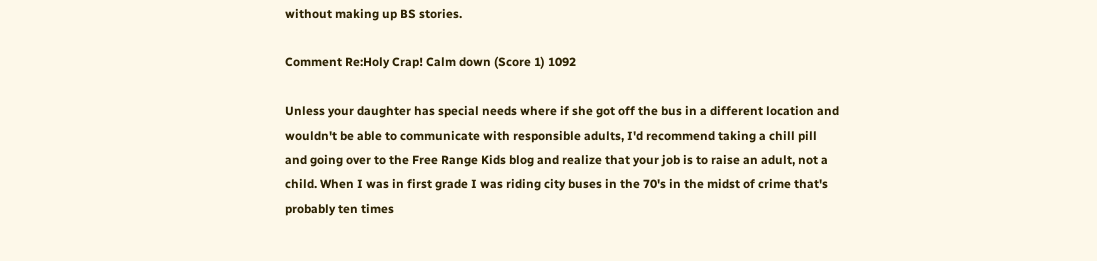without making up BS stories.

Comment Re:Holy Crap! Calm down (Score 1) 1092

Unless your daughter has special needs where if she got off the bus in a different location and wouldn't be able to communicate with responsible adults, I'd recommend taking a chill pill and going over to the Free Range Kids blog and realize that your job is to raise an adult, not a child. When I was in first grade I was riding city buses in the 70's in the midst of crime that's probably ten times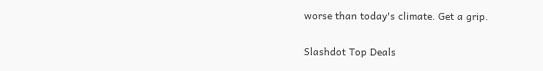worse than today's climate. Get a grip.

Slashdot Top Deals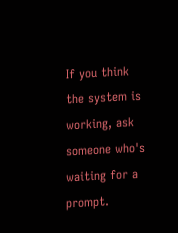If you think the system is working, ask someone who's waiting for a prompt.